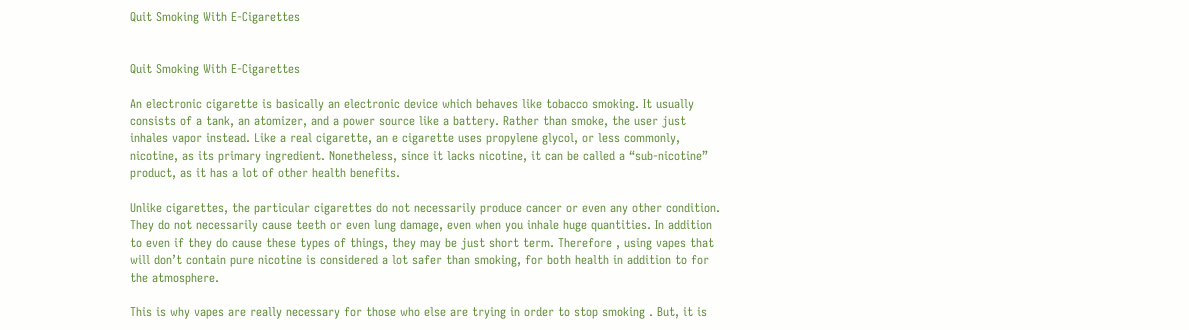Quit Smoking With E-Cigarettes


Quit Smoking With E-Cigarettes

An electronic cigarette is basically an electronic device which behaves like tobacco smoking. It usually consists of a tank, an atomizer, and a power source like a battery. Rather than smoke, the user just inhales vapor instead. Like a real cigarette, an e cigarette uses propylene glycol, or less commonly, nicotine, as its primary ingredient. Nonetheless, since it lacks nicotine, it can be called a “sub-nicotine” product, as it has a lot of other health benefits.

Unlike cigarettes, the particular cigarettes do not necessarily produce cancer or even any other condition. They do not necessarily cause teeth or even lung damage, even when you inhale huge quantities. In addition to even if they do cause these types of things, they may be just short term. Therefore , using vapes that will don’t contain pure nicotine is considered a lot safer than smoking, for both health in addition to for the atmosphere.

This is why vapes are really necessary for those who else are trying in order to stop smoking . But, it is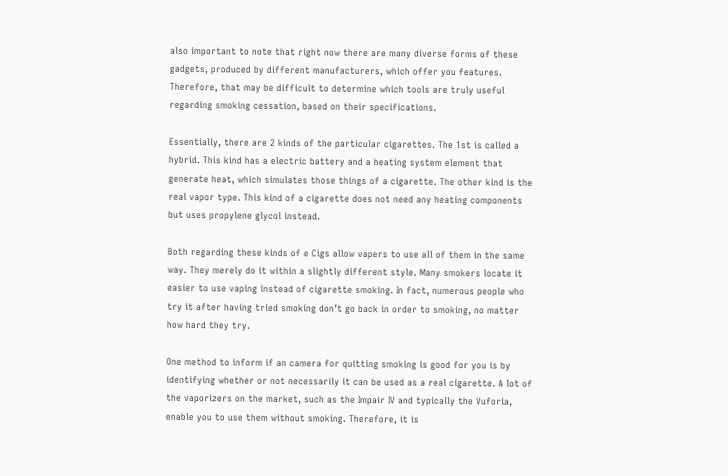also important to note that right now there are many diverse forms of these gadgets, produced by different manufacturers, which offer you features. Therefore, that may be difficult to determine which tools are truly useful regarding smoking cessation, based on their specifications.

Essentially, there are 2 kinds of the particular cigarettes. The 1st is called a hybrid. This kind has a electric battery and a heating system element that generate heat, which simulates those things of a cigarette. The other kind is the real vapor type. This kind of a cigarette does not need any heating components but uses propylene glycol instead.

Both regarding these kinds of e Cigs allow vapers to use all of them in the same way. They merely do it within a slightly different style. Many smokers locate it easier to use vaping instead of cigarette smoking. In fact, numerous people who try it after having tried smoking don’t go back in order to smoking, no matter how hard they try.

One method to inform if an camera for quitting smoking is good for you is by identifying whether or not necessarily it can be used as a real cigarette. A lot of the vaporizers on the market, such as the Impair IV and typically the Vuforia, enable you to use them without smoking. Therefore, it is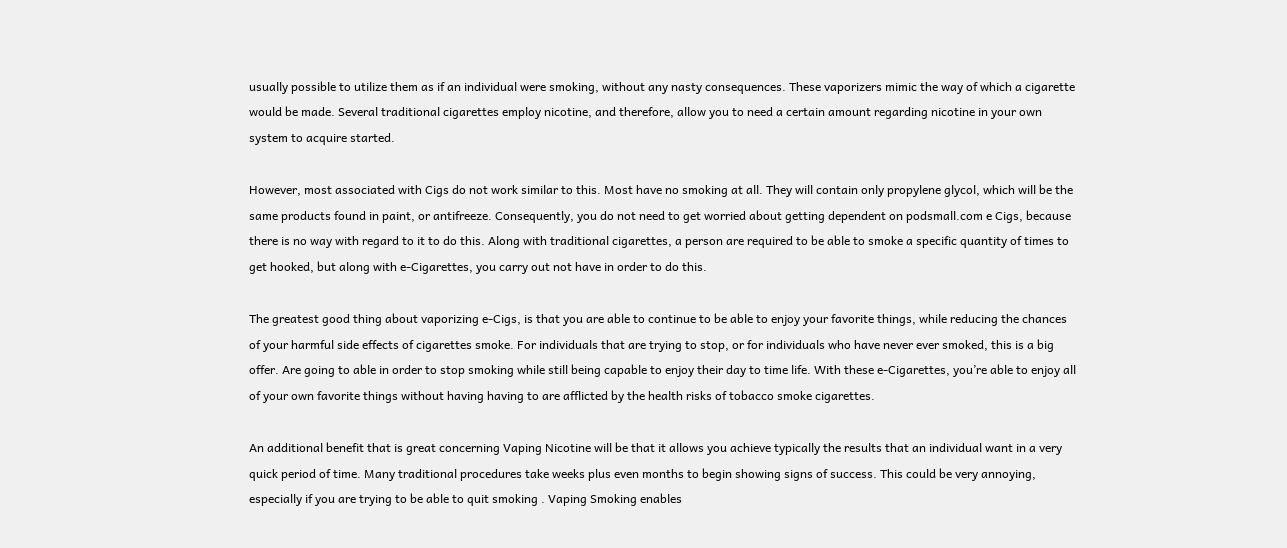usually possible to utilize them as if an individual were smoking, without any nasty consequences. These vaporizers mimic the way of which a cigarette would be made. Several traditional cigarettes employ nicotine, and therefore, allow you to need a certain amount regarding nicotine in your own system to acquire started.

However, most associated with Cigs do not work similar to this. Most have no smoking at all. They will contain only propylene glycol, which will be the same products found in paint, or antifreeze. Consequently, you do not need to get worried about getting dependent on podsmall.com e Cigs, because there is no way with regard to it to do this. Along with traditional cigarettes, a person are required to be able to smoke a specific quantity of times to get hooked, but along with e-Cigarettes, you carry out not have in order to do this.

The greatest good thing about vaporizing e-Cigs, is that you are able to continue to be able to enjoy your favorite things, while reducing the chances of your harmful side effects of cigarettes smoke. For individuals that are trying to stop, or for individuals who have never ever smoked, this is a big offer. Are going to able in order to stop smoking while still being capable to enjoy their day to time life. With these e-Cigarettes, you’re able to enjoy all of your own favorite things without having having to are afflicted by the health risks of tobacco smoke cigarettes.

An additional benefit that is great concerning Vaping Nicotine will be that it allows you achieve typically the results that an individual want in a very quick period of time. Many traditional procedures take weeks plus even months to begin showing signs of success. This could be very annoying, especially if you are trying to be able to quit smoking . Vaping Smoking enables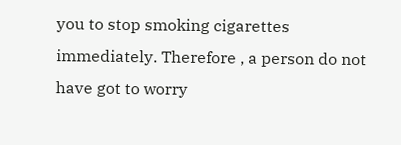you to stop smoking cigarettes immediately. Therefore , a person do not have got to worry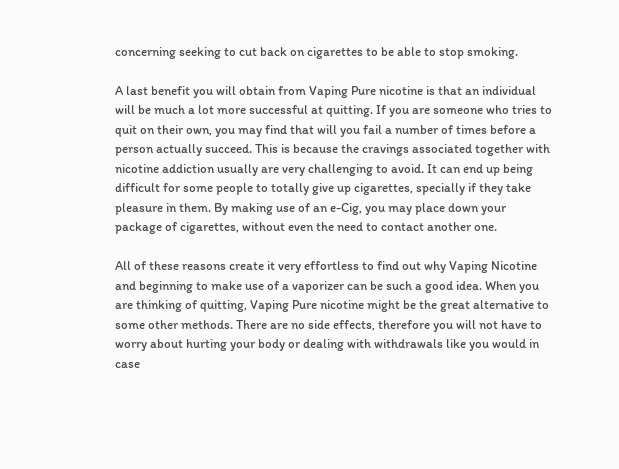concerning seeking to cut back on cigarettes to be able to stop smoking.

A last benefit you will obtain from Vaping Pure nicotine is that an individual will be much a lot more successful at quitting. If you are someone who tries to quit on their own, you may find that will you fail a number of times before a person actually succeed. This is because the cravings associated together with nicotine addiction usually are very challenging to avoid. It can end up being difficult for some people to totally give up cigarettes, specially if they take pleasure in them. By making use of an e-Cig, you may place down your package of cigarettes, without even the need to contact another one.

All of these reasons create it very effortless to find out why Vaping Nicotine and beginning to make use of a vaporizer can be such a good idea. When you are thinking of quitting, Vaping Pure nicotine might be the great alternative to some other methods. There are no side effects, therefore you will not have to worry about hurting your body or dealing with withdrawals like you would in case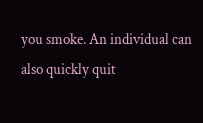you smoke. An individual can also quickly quit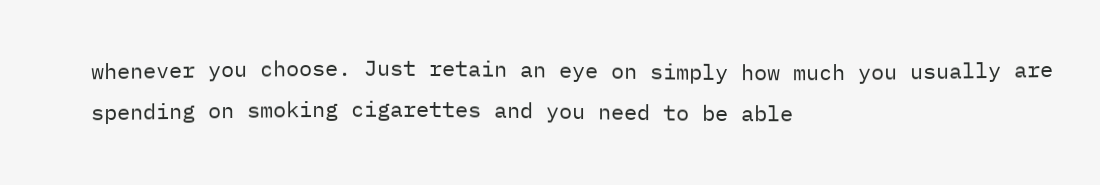whenever you choose. Just retain an eye on simply how much you usually are spending on smoking cigarettes and you need to be able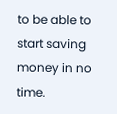to be able to start saving money in no time.